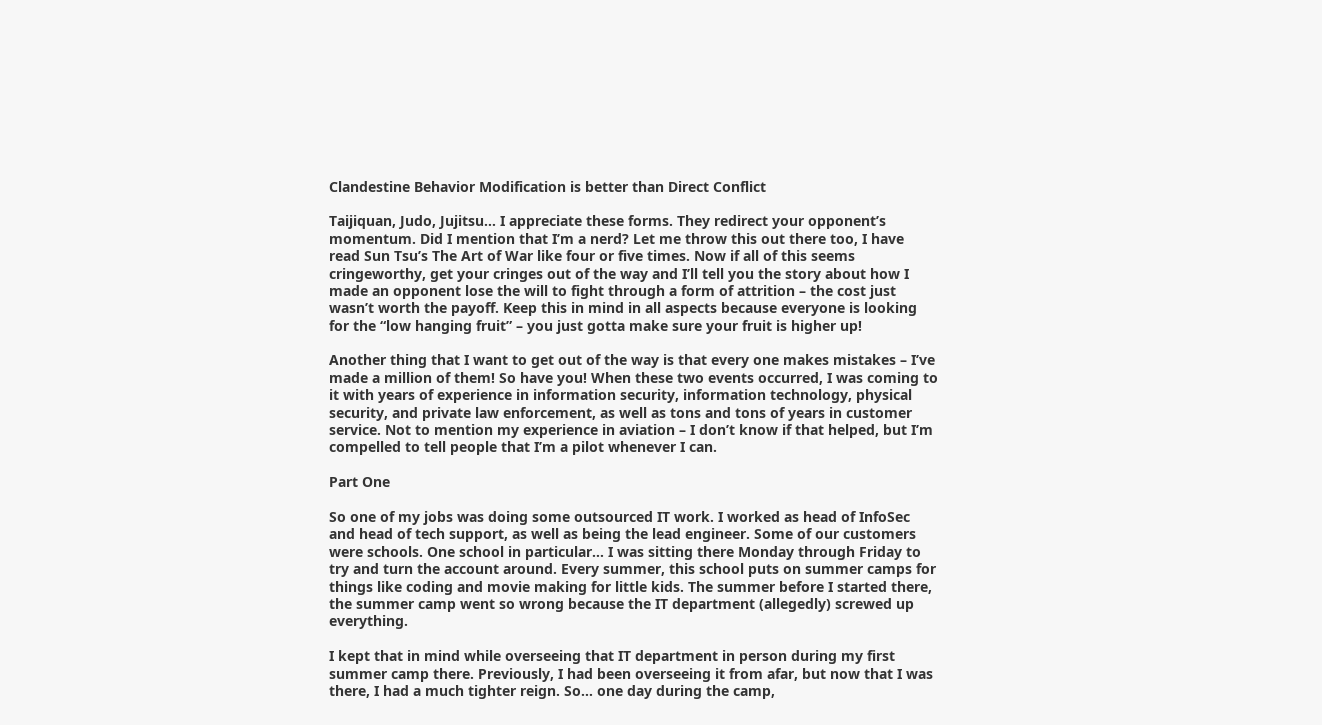Clandestine Behavior Modification is better than Direct Conflict

Taijiquan, Judo, Jujitsu… I appreciate these forms. They redirect your opponent’s momentum. Did I mention that I’m a nerd? Let me throw this out there too, I have read Sun Tsu’s The Art of War like four or five times. Now if all of this seems cringeworthy, get your cringes out of the way and I’ll tell you the story about how I made an opponent lose the will to fight through a form of attrition – the cost just wasn’t worth the payoff. Keep this in mind in all aspects because everyone is looking for the “low hanging fruit” – you just gotta make sure your fruit is higher up!

Another thing that I want to get out of the way is that every one makes mistakes – I’ve made a million of them! So have you! When these two events occurred, I was coming to it with years of experience in information security, information technology, physical security, and private law enforcement, as well as tons and tons of years in customer service. Not to mention my experience in aviation – I don’t know if that helped, but I’m compelled to tell people that I’m a pilot whenever I can.

Part One

So one of my jobs was doing some outsourced IT work. I worked as head of InfoSec and head of tech support, as well as being the lead engineer. Some of our customers were schools. One school in particular… I was sitting there Monday through Friday to try and turn the account around. Every summer, this school puts on summer camps for things like coding and movie making for little kids. The summer before I started there, the summer camp went so wrong because the IT department (allegedly) screwed up everything.

I kept that in mind while overseeing that IT department in person during my first summer camp there. Previously, I had been overseeing it from afar, but now that I was there, I had a much tighter reign. So… one day during the camp,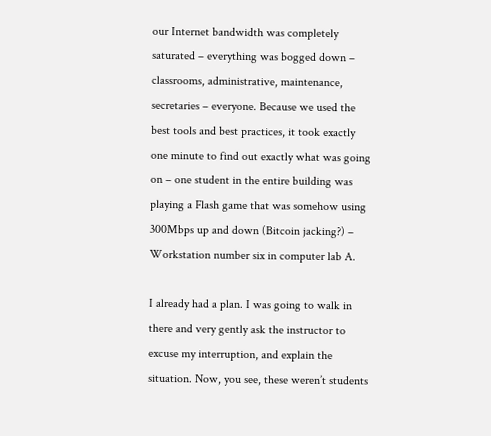our Internet bandwidth was completely saturated – everything was bogged down – classrooms, administrative, maintenance, secretaries – everyone. Because we used the best tools and best practices, it took exactly one minute to find out exactly what was going on – one student in the entire building was playing a Flash game that was somehow using 300Mbps up and down (Bitcoin jacking?) – Workstation number six in computer lab A.

I already had a plan. I was going to walk in there and very gently ask the instructor to excuse my interruption, and explain the situation. Now, you see, these weren’t students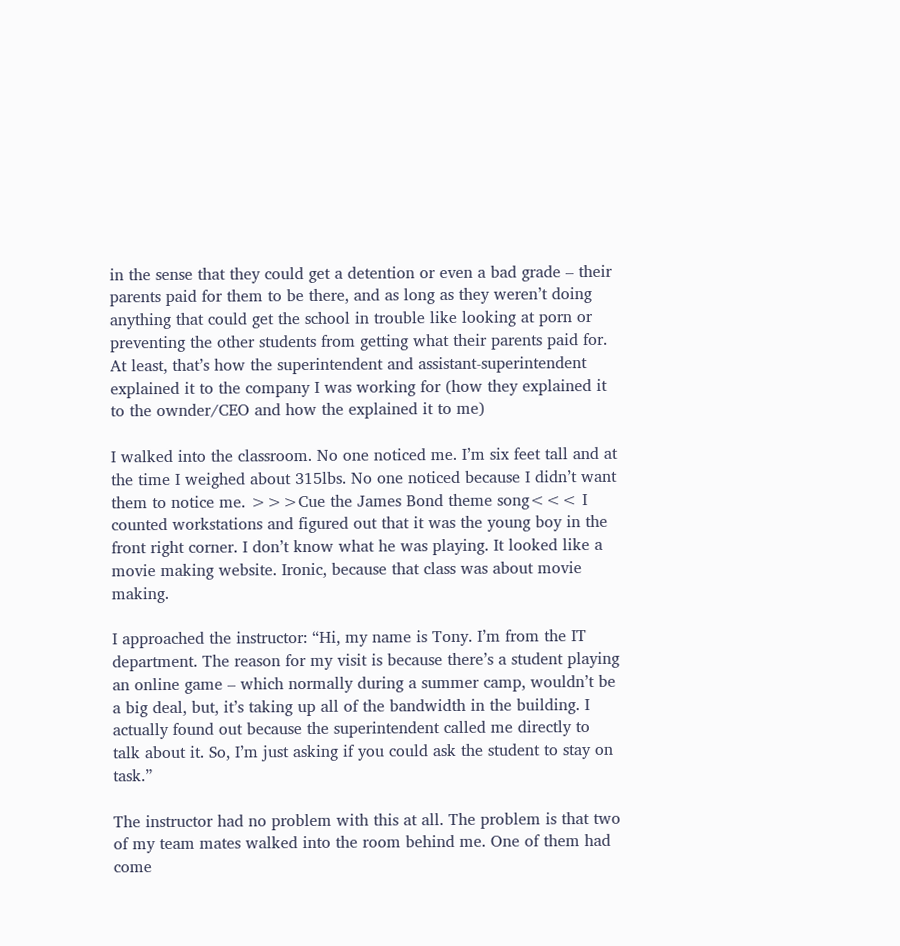in the sense that they could get a detention or even a bad grade – their parents paid for them to be there, and as long as they weren’t doing anything that could get the school in trouble like looking at porn or preventing the other students from getting what their parents paid for. At least, that’s how the superintendent and assistant-superintendent explained it to the company I was working for (how they explained it to the ownder/CEO and how the explained it to me)

I walked into the classroom. No one noticed me. I’m six feet tall and at the time I weighed about 315lbs. No one noticed because I didn’t want them to notice me. >>>Cue the James Bond theme song<<< I counted workstations and figured out that it was the young boy in the front right corner. I don’t know what he was playing. It looked like a movie making website. Ironic, because that class was about movie making.

I approached the instructor: “Hi, my name is Tony. I’m from the IT department. The reason for my visit is because there’s a student playing an online game – which normally during a summer camp, wouldn’t be a big deal, but, it’s taking up all of the bandwidth in the building. I actually found out because the superintendent called me directly to talk about it. So, I’m just asking if you could ask the student to stay on task.”

The instructor had no problem with this at all. The problem is that two of my team mates walked into the room behind me. One of them had come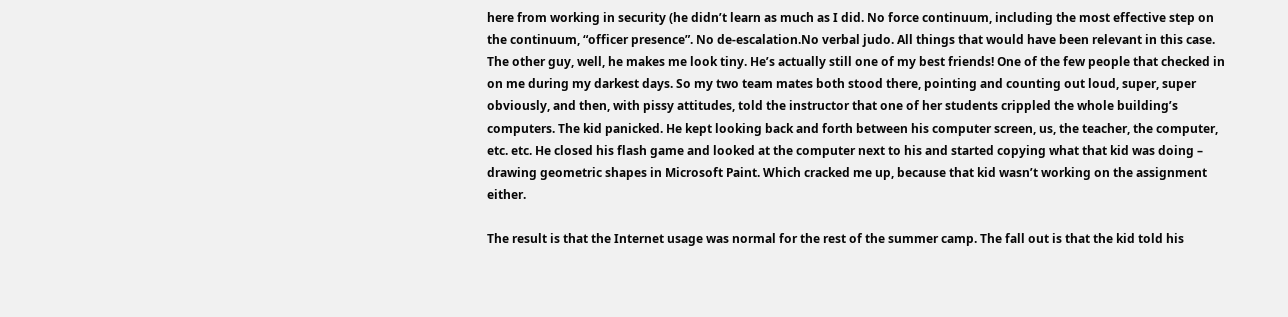here from working in security (he didn’t learn as much as I did. No force continuum, including the most effective step on the continuum, “officer presence”. No de-escalation.No verbal judo. All things that would have been relevant in this case. The other guy, well, he makes me look tiny. He’s actually still one of my best friends! One of the few people that checked in on me during my darkest days. So my two team mates both stood there, pointing and counting out loud, super, super obviously, and then, with pissy attitudes, told the instructor that one of her students crippled the whole building’s computers. The kid panicked. He kept looking back and forth between his computer screen, us, the teacher, the computer, etc. etc. He closed his flash game and looked at the computer next to his and started copying what that kid was doing – drawing geometric shapes in Microsoft Paint. Which cracked me up, because that kid wasn’t working on the assignment either.

The result is that the Internet usage was normal for the rest of the summer camp. The fall out is that the kid told his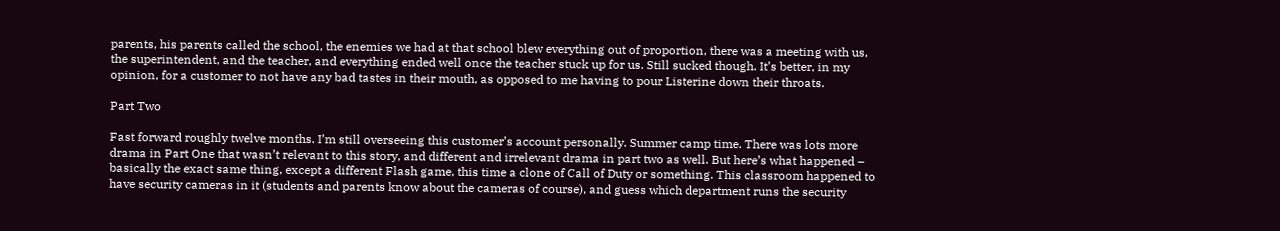parents, his parents called the school, the enemies we had at that school blew everything out of proportion, there was a meeting with us, the superintendent, and the teacher, and everything ended well once the teacher stuck up for us. Still sucked though. It’s better, in my opinion, for a customer to not have any bad tastes in their mouth, as opposed to me having to pour Listerine down their throats.

Part Two

Fast forward roughly twelve months. I’m still overseeing this customer’s account personally. Summer camp time. There was lots more drama in Part One that wasn’t relevant to this story, and different and irrelevant drama in part two as well. But here’s what happened – basically the exact same thing, except a different Flash game, this time a clone of Call of Duty or something. This classroom happened to have security cameras in it (students and parents know about the cameras of course), and guess which department runs the security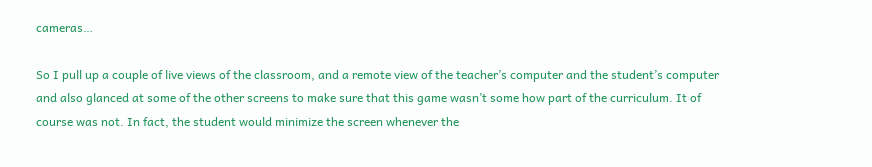cameras…

So I pull up a couple of live views of the classroom, and a remote view of the teacher’s computer and the student’s computer and also glanced at some of the other screens to make sure that this game wasn’t some how part of the curriculum. It of course was not. In fact, the student would minimize the screen whenever the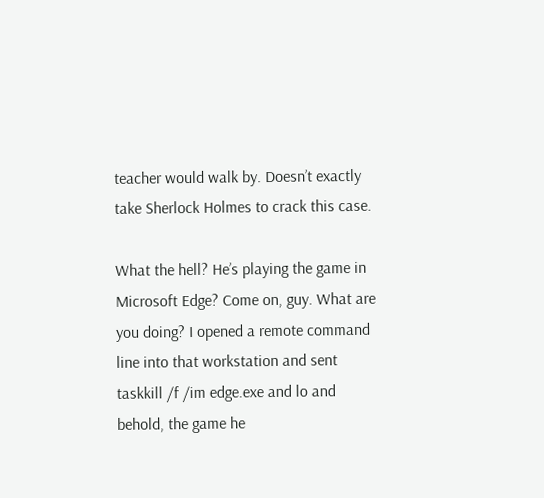teacher would walk by. Doesn’t exactly take Sherlock Holmes to crack this case.

What the hell? He’s playing the game in Microsoft Edge? Come on, guy. What are you doing? I opened a remote command line into that workstation and sent taskkill /f /im edge.exe and lo and behold, the game he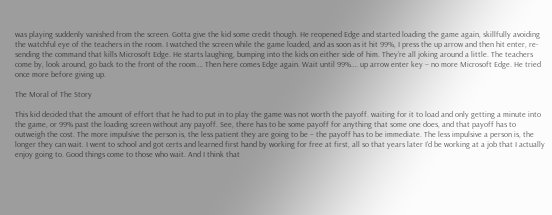was playing suddenly vanished from the screen. Gotta give the kid some credit though. He reopened Edge and started loading the game again, skillfully avoiding the watchful eye of the teachers in the room. I watched the screen while the game loaded, and as soon as it hit 99%, I press the up arrow and then hit enter, re-sending the command that kills Microsoft Edge. He starts laughing, bumping into the kids on either side of him. They’re all joking around a little. The teachers come by, look around, go back to the front of the room…. Then here comes Edge again. Wait until 99%…. up arrow enter key – no more Microsoft Edge. He tried once more before giving up.

The Moral of The Story

This kid decided that the amount of effort that he had to put in to play the game was not worth the payoff. waiting for it to load and only getting a minute into the game, or 99% past the loading screen without any payoff. See, there has to be some payoff for anything that some one does, and that payoff has to outweigh the cost. The more impulsive the person is, the less patient they are going to be – the payoff has to be immediate. The less impulsive a person is, the longer they can wait. I went to school and got certs and learned first hand by working for free at first, all so that years later I’d be working at a job that I actually enjoy going to. Good things come to those who wait. And I think that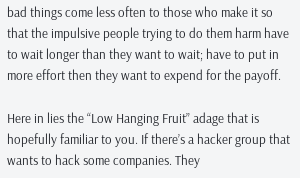bad things come less often to those who make it so that the impulsive people trying to do them harm have to wait longer than they want to wait; have to put in more effort then they want to expend for the payoff.

Here in lies the “Low Hanging Fruit” adage that is hopefully familiar to you. If there’s a hacker group that wants to hack some companies. They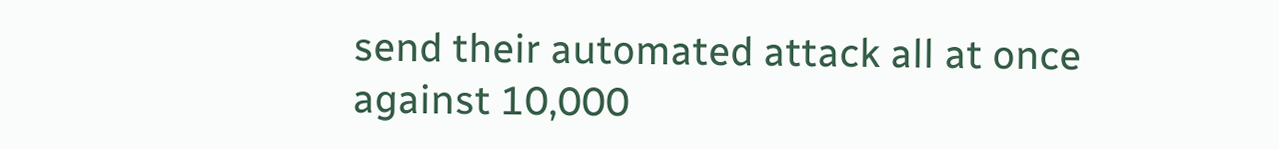send their automated attack all at once against 10,000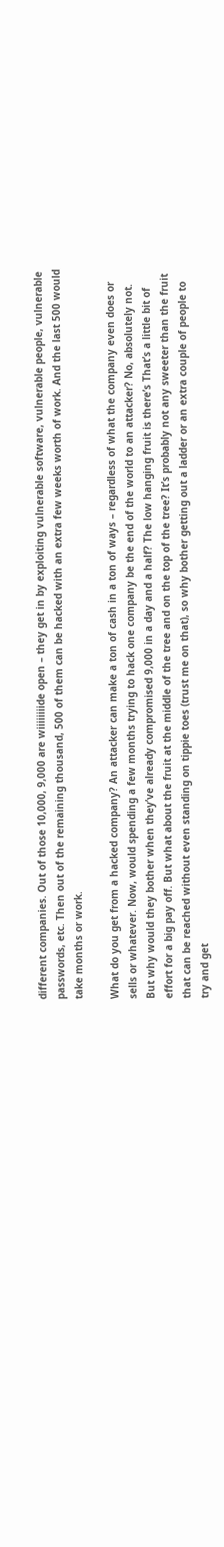different companies. Out of those 10,000, 9,000 are wiiiiiiiide open – they get in by exploiting vulnerable software, vulnerable people, vulnerable passwords, etc. Then out of the remaining thousand, 500 of them can be hacked with an extra few weeks worth of work. And the last 500 would take months or work.

What do you get from a hacked company? An attacker can make a ton of cash in a ton of ways – regardless of what the company even does or sells or whatever. Now, would spending a few months trying to hack one company be the end of the world to an attacker? No, absolutely not. But why would they bother when they’ve already compromised 9,000 in a day and a half? The low hanging fruit is there’s That’s a little bit of effort for a big pay off. But what about the fruit at the middle of the tree and on the top of the tree? It’s probably not any sweeter than the fruit that can be reached without even standing on tippie toes (trust me on that), so why bother getting out a ladder or an extra couple of people to try and get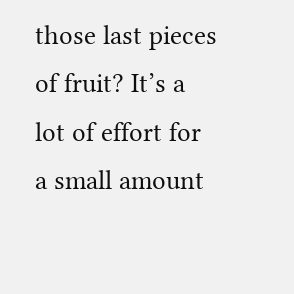those last pieces of fruit? It’s a lot of effort for a small amount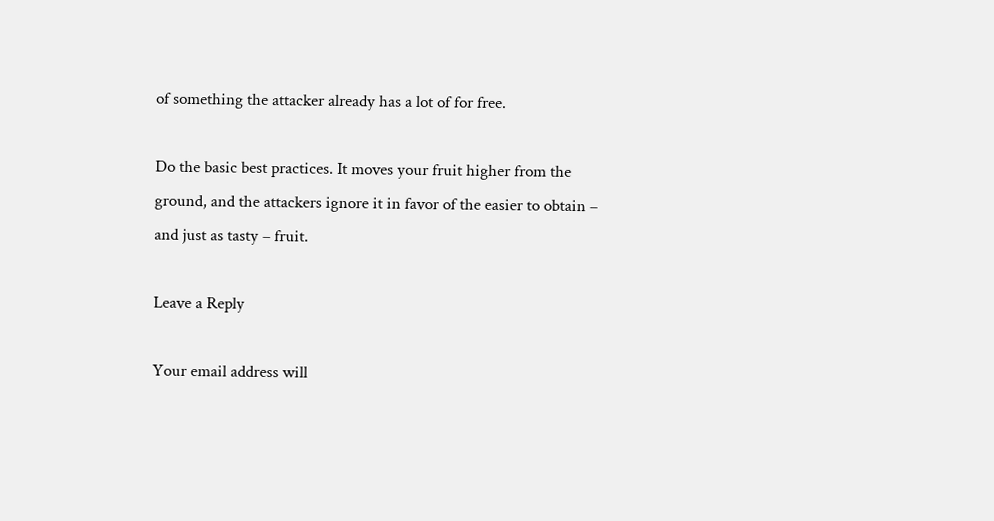of something the attacker already has a lot of for free.

Do the basic best practices. It moves your fruit higher from the ground, and the attackers ignore it in favor of the easier to obtain – and just as tasty – fruit.

Leave a Reply

Your email address will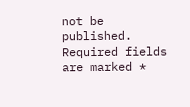not be published. Required fields are marked *